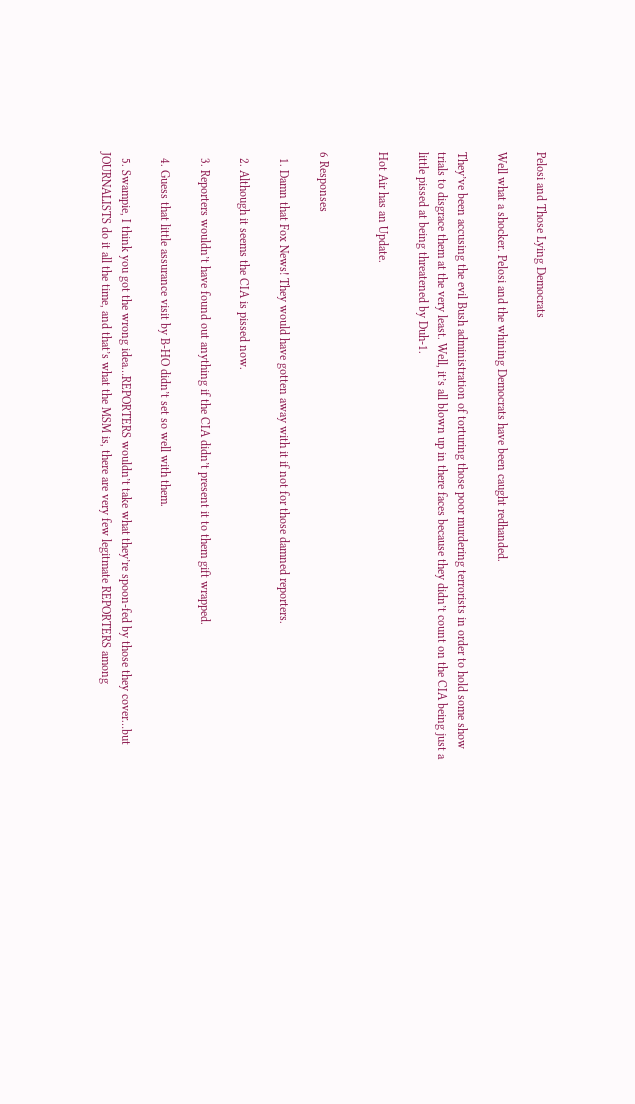Pelosi and Those Lying Democrats

Well what a shocker. Pelosi and the whining Democrats have been caught redhanded.

They’ve been accusing the evil Bush administration of torturing those poor murdering terrorists in order to hold some show trials to disgrace them at the very least. Well, it’s all blown up in there faces because they didn’t count on the CIA being just a little pissed at being threatened by Duh-1.

Hot Air has an Update.


6 Responses

  1. Damn that Fox News! They would have gotten away with it if not for those damned reporters.

  2. Although it seems the CIA is pissed now.

  3. Reporters wouldn’t have found out anything if the CIA didn’t present it to them gift wrapped.

  4. Guess that little assurance visit by B-HO didn’t set so well with them.

  5. Swampie, I think you got the wrong idea…REPORTERS wouldn’t take what they’re spoon-fed by those they cover…but JOURNALISTS do it all the time, and that’s what the MSM is, there are very few legitmate REPORTERS among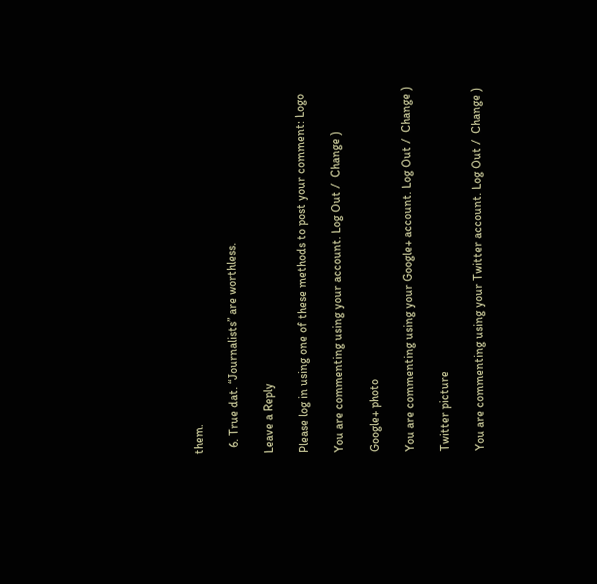them.

  6. True dat. “Journalists” are worthless.

Leave a Reply

Please log in using one of these methods to post your comment: Logo

You are commenting using your account. Log Out /  Change )

Google+ photo

You are commenting using your Google+ account. Log Out /  Change )

Twitter picture

You are commenting using your Twitter account. Log Out /  Change )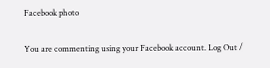Facebook photo

You are commenting using your Facebook account. Log Out /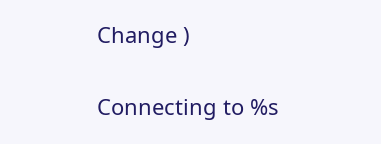Change )


Connecting to %s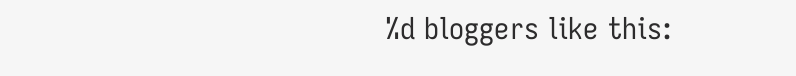%d bloggers like this: